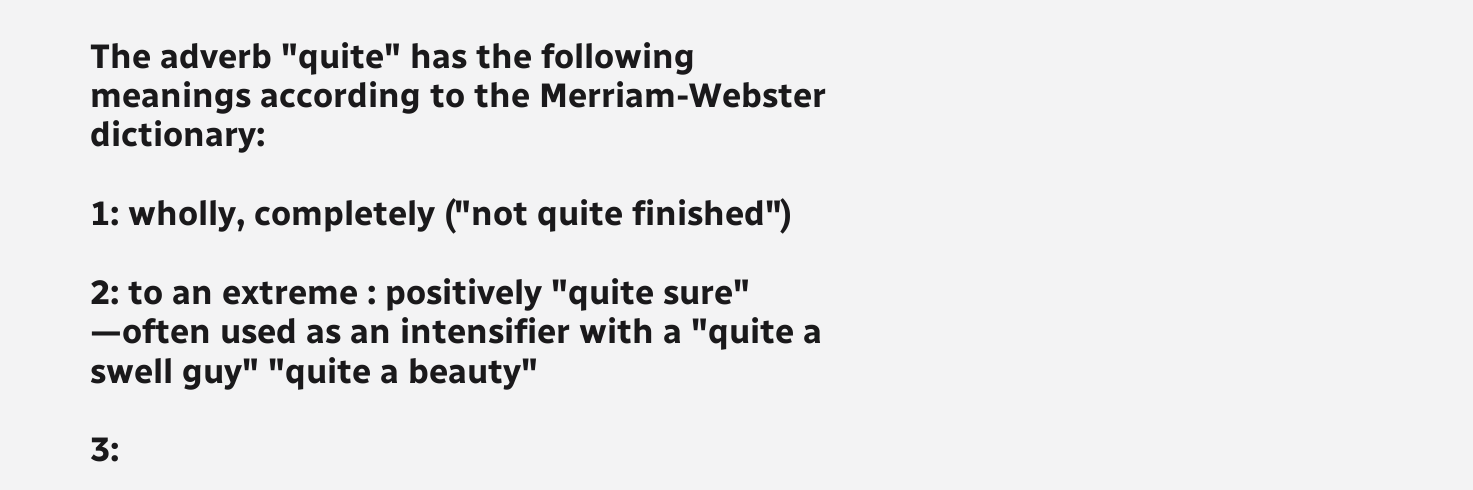The adverb "quite" has the following meanings according to the Merriam-Webster dictionary:

1: wholly, completely ("not quite finished")

2: to an extreme : positively "quite sure" —often used as an intensifier with a "quite a swell guy" "quite a beauty"

3: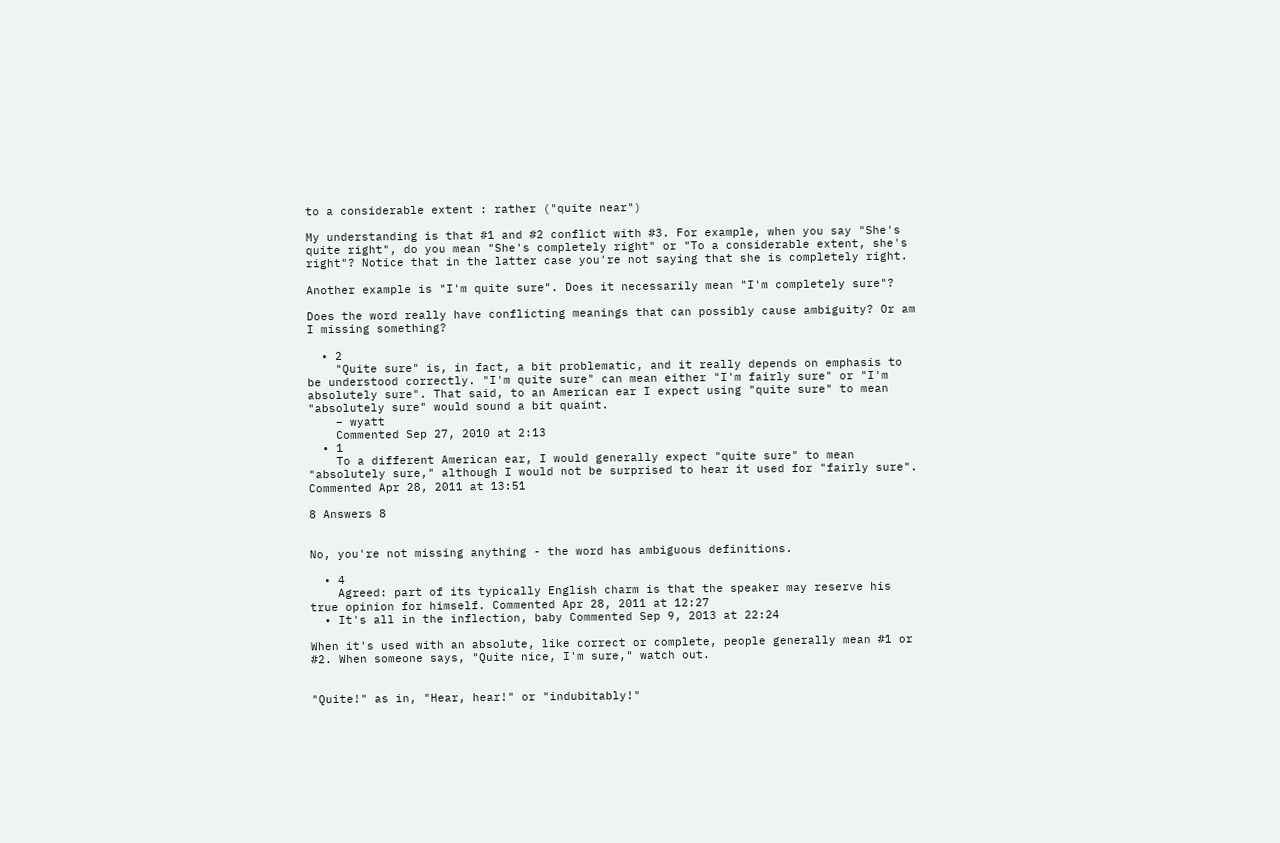to a considerable extent : rather ("quite near")

My understanding is that #1 and #2 conflict with #3. For example, when you say "She's quite right", do you mean "She's completely right" or "To a considerable extent, she's right"? Notice that in the latter case you're not saying that she is completely right.

Another example is "I'm quite sure". Does it necessarily mean "I'm completely sure"?

Does the word really have conflicting meanings that can possibly cause ambiguity? Or am I missing something?

  • 2
    "Quite sure" is, in fact, a bit problematic, and it really depends on emphasis to be understood correctly. "I'm quite sure" can mean either "I'm fairly sure" or "I'm absolutely sure". That said, to an American ear I expect using "quite sure" to mean "absolutely sure" would sound a bit quaint.
    – wyatt
    Commented Sep 27, 2010 at 2:13
  • 1
    To a different American ear, I would generally expect "quite sure" to mean "absolutely sure," although I would not be surprised to hear it used for "fairly sure". Commented Apr 28, 2011 at 13:51

8 Answers 8


No, you're not missing anything - the word has ambiguous definitions.

  • 4
    Agreed: part of its typically English charm is that the speaker may reserve his true opinion for himself. Commented Apr 28, 2011 at 12:27
  • It's all in the inflection, baby Commented Sep 9, 2013 at 22:24

When it's used with an absolute, like correct or complete, people generally mean #1 or #2. When someone says, "Quite nice, I'm sure," watch out.


"Quite!" as in, "Hear, hear!" or "indubitably!"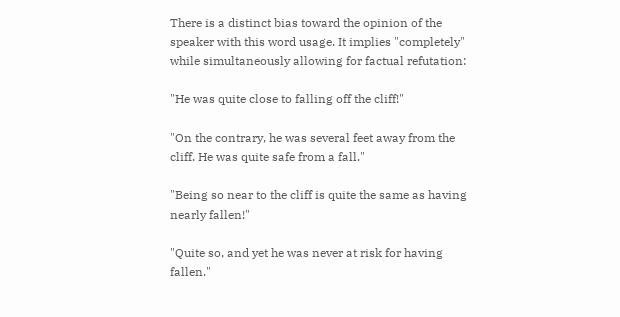There is a distinct bias toward the opinion of the speaker with this word usage. It implies "completely" while simultaneously allowing for factual refutation:

"He was quite close to falling off the cliff!"

"On the contrary, he was several feet away from the cliff. He was quite safe from a fall."

"Being so near to the cliff is quite the same as having nearly fallen!"

"Quite so, and yet he was never at risk for having fallen."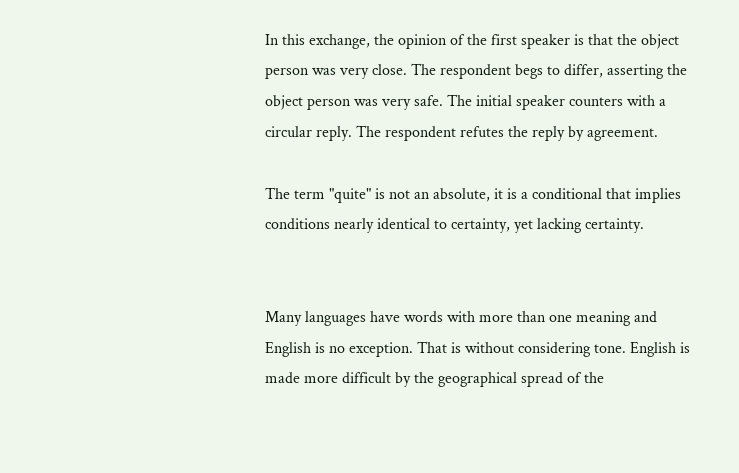In this exchange, the opinion of the first speaker is that the object person was very close. The respondent begs to differ, asserting the object person was very safe. The initial speaker counters with a circular reply. The respondent refutes the reply by agreement.

The term "quite" is not an absolute, it is a conditional that implies conditions nearly identical to certainty, yet lacking certainty.


Many languages have words with more than one meaning and English is no exception. That is without considering tone. English is made more difficult by the geographical spread of the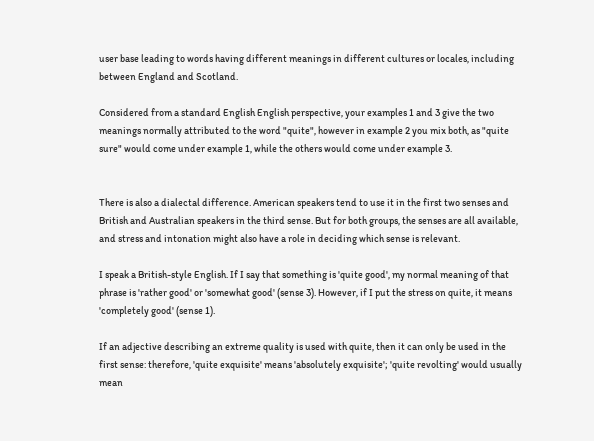user base leading to words having different meanings in different cultures or locales, including between England and Scotland.

Considered from a standard English English perspective, your examples 1 and 3 give the two meanings normally attributed to the word "quite", however in example 2 you mix both, as "quite sure" would come under example 1, while the others would come under example 3.


There is also a dialectal difference. American speakers tend to use it in the first two senses and British and Australian speakers in the third sense. But for both groups, the senses are all available, and stress and intonation might also have a role in deciding which sense is relevant.

I speak a British-style English. If I say that something is 'quite good', my normal meaning of that phrase is 'rather good' or 'somewhat good' (sense 3). However, if I put the stress on quite, it means 'completely good' (sense 1).

If an adjective describing an extreme quality is used with quite, then it can only be used in the first sense: therefore, 'quite exquisite' means 'absolutely exquisite'; 'quite revolting' would usually mean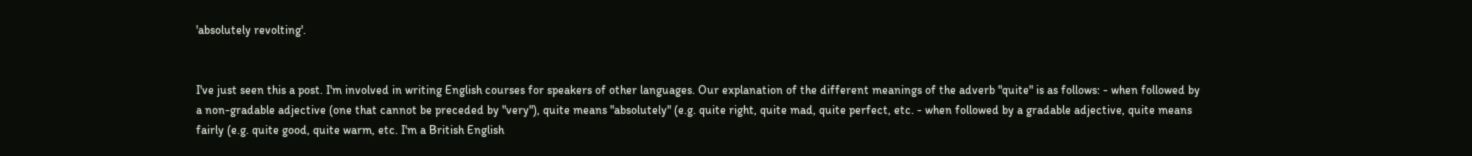'absolutely revolting'.


I've just seen this a post. I'm involved in writing English courses for speakers of other languages. Our explanation of the different meanings of the adverb "quite" is as follows: - when followed by a non-gradable adjective (one that cannot be preceded by "very"), quite means "absolutely" (e.g. quite right, quite mad, quite perfect, etc. - when followed by a gradable adjective, quite means fairly (e.g. quite good, quite warm, etc. I'm a British English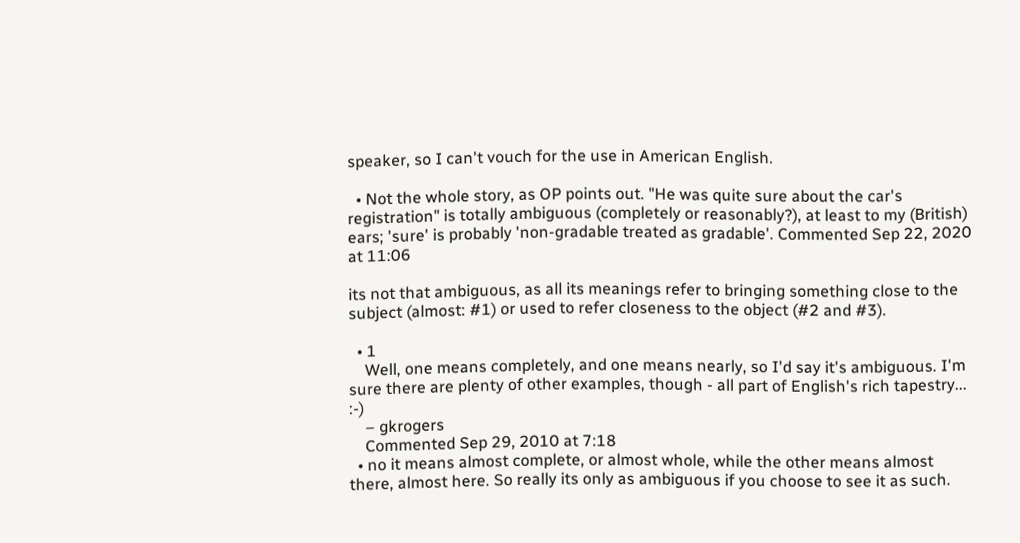speaker, so I can't vouch for the use in American English.

  • Not the whole story, as OP points out. "He was quite sure about the car's registration" is totally ambiguous (completely or reasonably?), at least to my (British) ears; 'sure' is probably 'non-gradable treated as gradable'. Commented Sep 22, 2020 at 11:06

its not that ambiguous, as all its meanings refer to bringing something close to the subject (almost: #1) or used to refer closeness to the object (#2 and #3).

  • 1
    Well, one means completely, and one means nearly, so I'd say it's ambiguous. I'm sure there are plenty of other examples, though - all part of English's rich tapestry... :-)
    – gkrogers
    Commented Sep 29, 2010 at 7:18
  • no it means almost complete, or almost whole, while the other means almost there, almost here. So really its only as ambiguous if you choose to see it as such.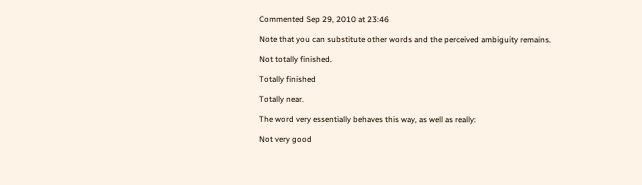Commented Sep 29, 2010 at 23:46

Note that you can substitute other words and the perceived ambiguity remains.

Not totally finished.

Totally finished

Totally near.

The word very essentially behaves this way, as well as really:

Not very good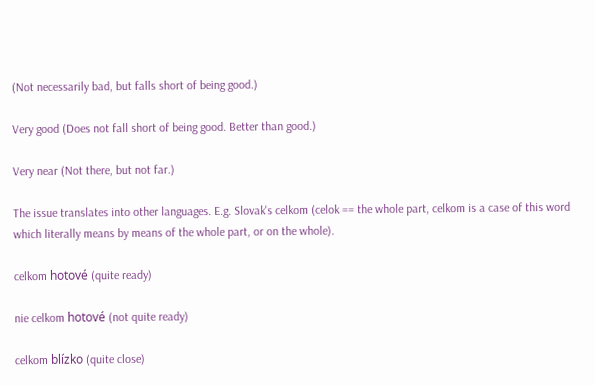(Not necessarily bad, but falls short of being good.)

Very good (Does not fall short of being good. Better than good.)

Very near (Not there, but not far.)

The issue translates into other languages. E.g. Slovak's celkom (celok == the whole part, celkom is a case of this word which literally means by means of the whole part, or on the whole).

celkom hotové (quite ready)

nie celkom hotové (not quite ready)

celkom blízko (quite close)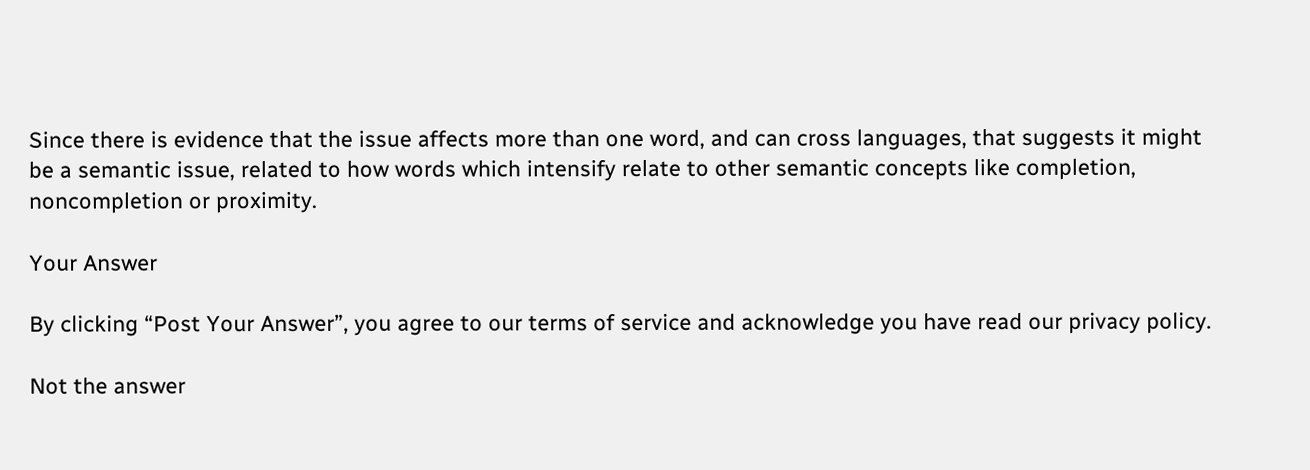Since there is evidence that the issue affects more than one word, and can cross languages, that suggests it might be a semantic issue, related to how words which intensify relate to other semantic concepts like completion, noncompletion or proximity.

Your Answer

By clicking “Post Your Answer”, you agree to our terms of service and acknowledge you have read our privacy policy.

Not the answer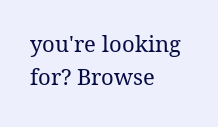you're looking for? Browse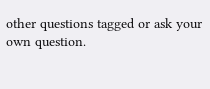other questions tagged or ask your own question.